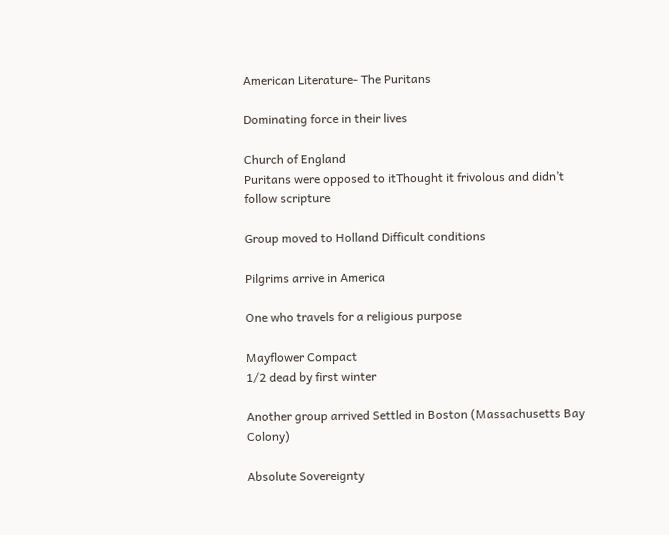American Literature- The Puritans

Dominating force in their lives

Church of England
Puritans were opposed to itThought it frivolous and didn’t follow scripture

Group moved to Holland Difficult conditions

Pilgrims arrive in America

One who travels for a religious purpose

Mayflower Compact
1/2 dead by first winter

Another group arrived Settled in Boston (Massachusetts Bay Colony)

Absolute Sovereignty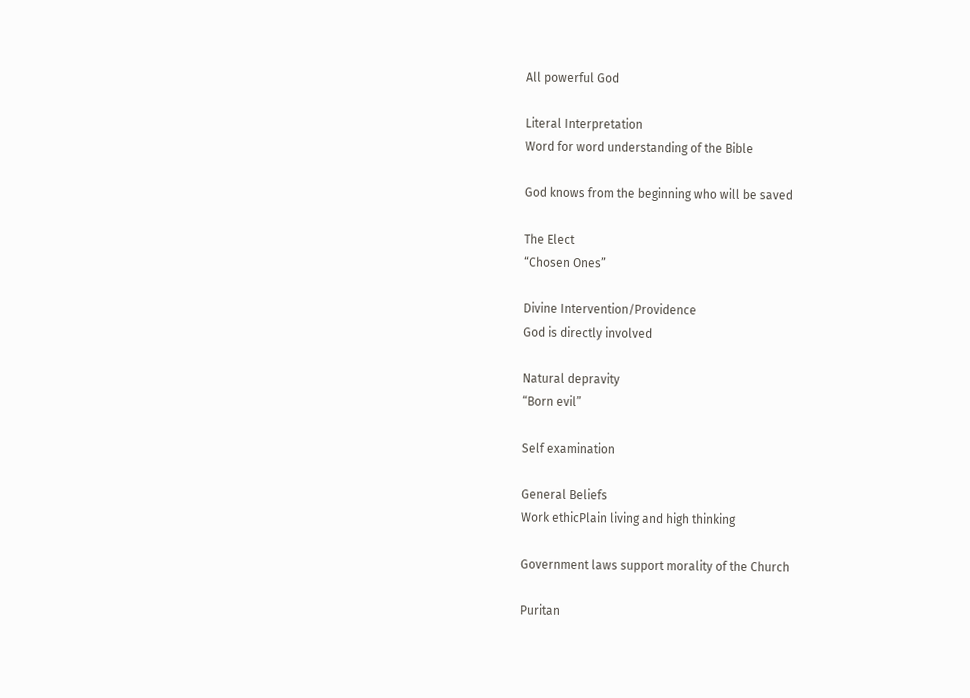All powerful God

Literal Interpretation
Word for word understanding of the Bible

God knows from the beginning who will be saved

The Elect
“Chosen Ones”

Divine Intervention/Providence
God is directly involved

Natural depravity
“Born evil”

Self examination

General Beliefs
Work ethicPlain living and high thinking

Government laws support morality of the Church

Puritan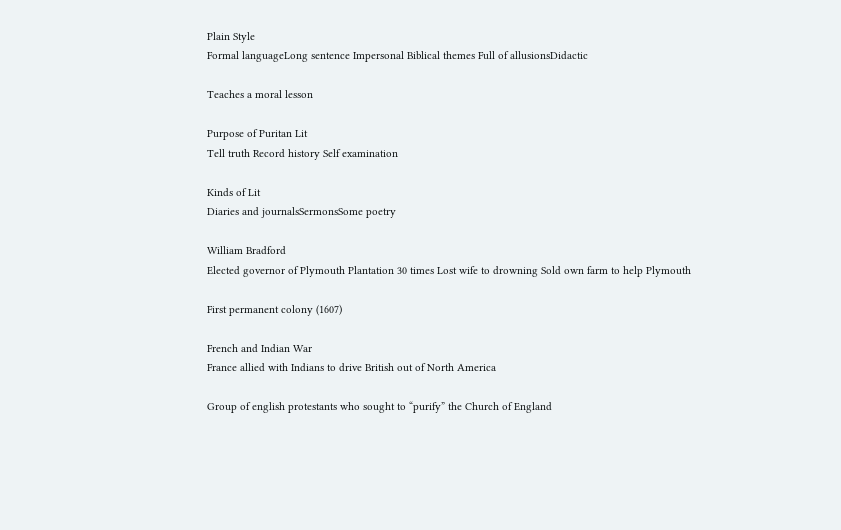Plain Style
Formal languageLong sentence Impersonal Biblical themes Full of allusionsDidactic

Teaches a moral lesson

Purpose of Puritan Lit
Tell truth Record history Self examination

Kinds of Lit
Diaries and journalsSermonsSome poetry

William Bradford
Elected governor of Plymouth Plantation 30 times Lost wife to drowning Sold own farm to help Plymouth

First permanent colony (1607)

French and Indian War
France allied with Indians to drive British out of North America

Group of english protestants who sought to “purify” the Church of England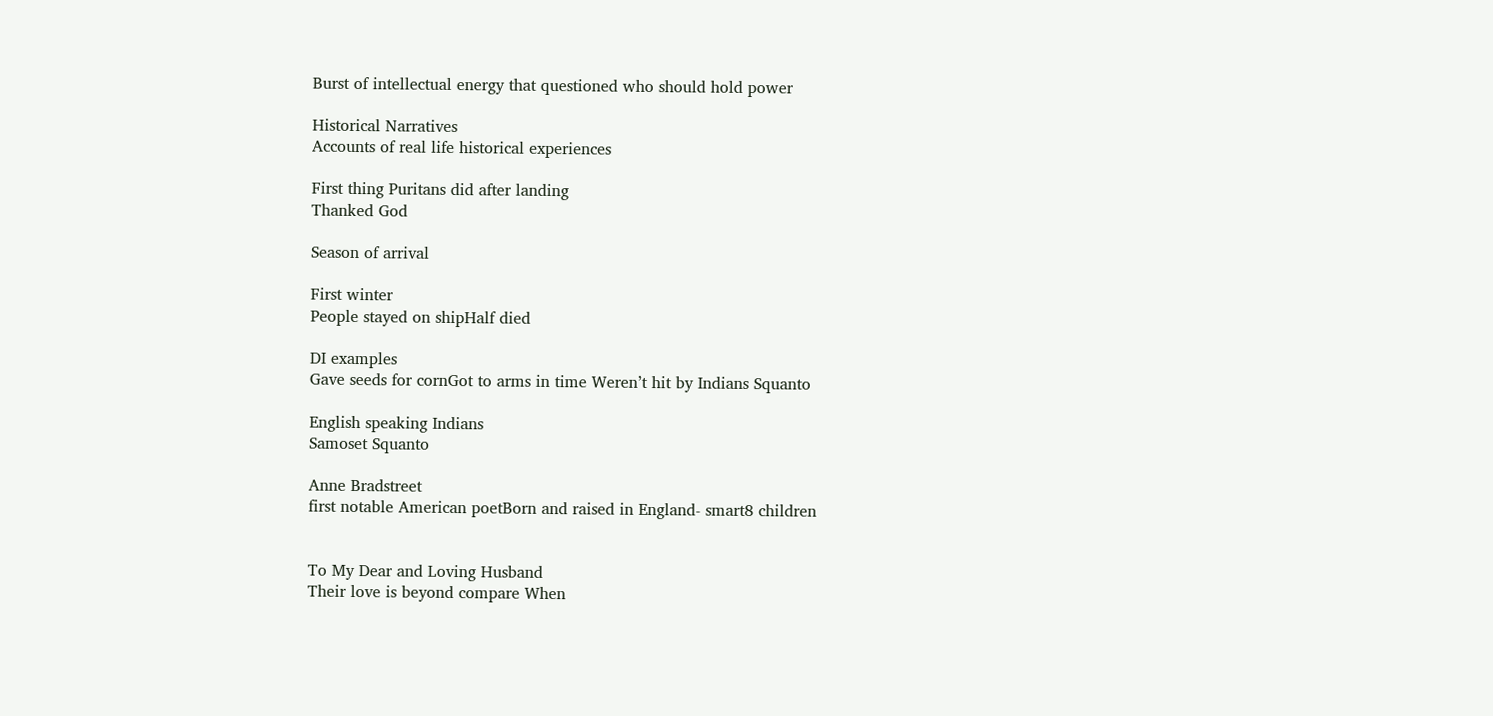Burst of intellectual energy that questioned who should hold power

Historical Narratives
Accounts of real life historical experiences

First thing Puritans did after landing
Thanked God

Season of arrival

First winter
People stayed on shipHalf died

DI examples
Gave seeds for cornGot to arms in time Weren’t hit by Indians Squanto

English speaking Indians
Samoset Squanto

Anne Bradstreet
first notable American poetBorn and raised in England- smart8 children


To My Dear and Loving Husband
Their love is beyond compare When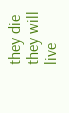they die they will live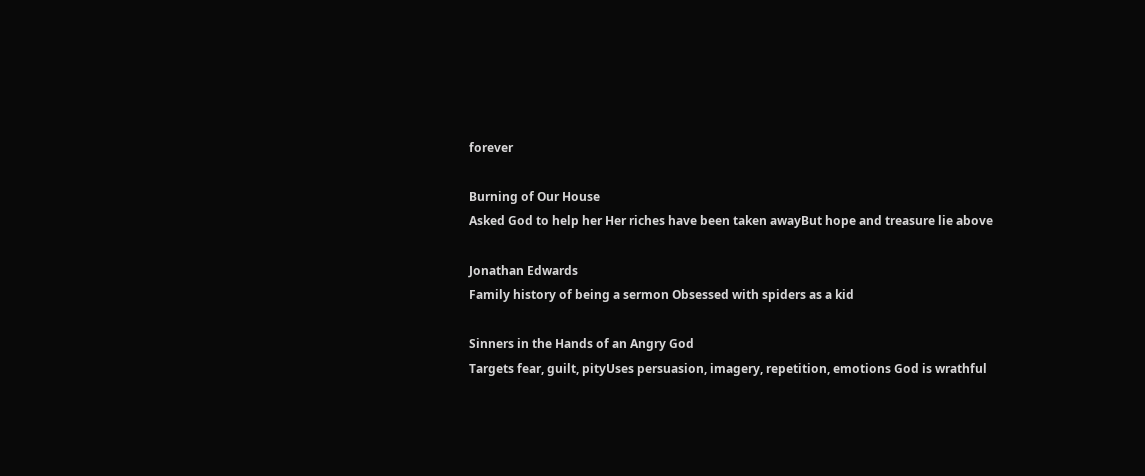forever

Burning of Our House
Asked God to help her Her riches have been taken awayBut hope and treasure lie above

Jonathan Edwards
Family history of being a sermon Obsessed with spiders as a kid

Sinners in the Hands of an Angry God
Targets fear, guilt, pityUses persuasion, imagery, repetition, emotions God is wrathful